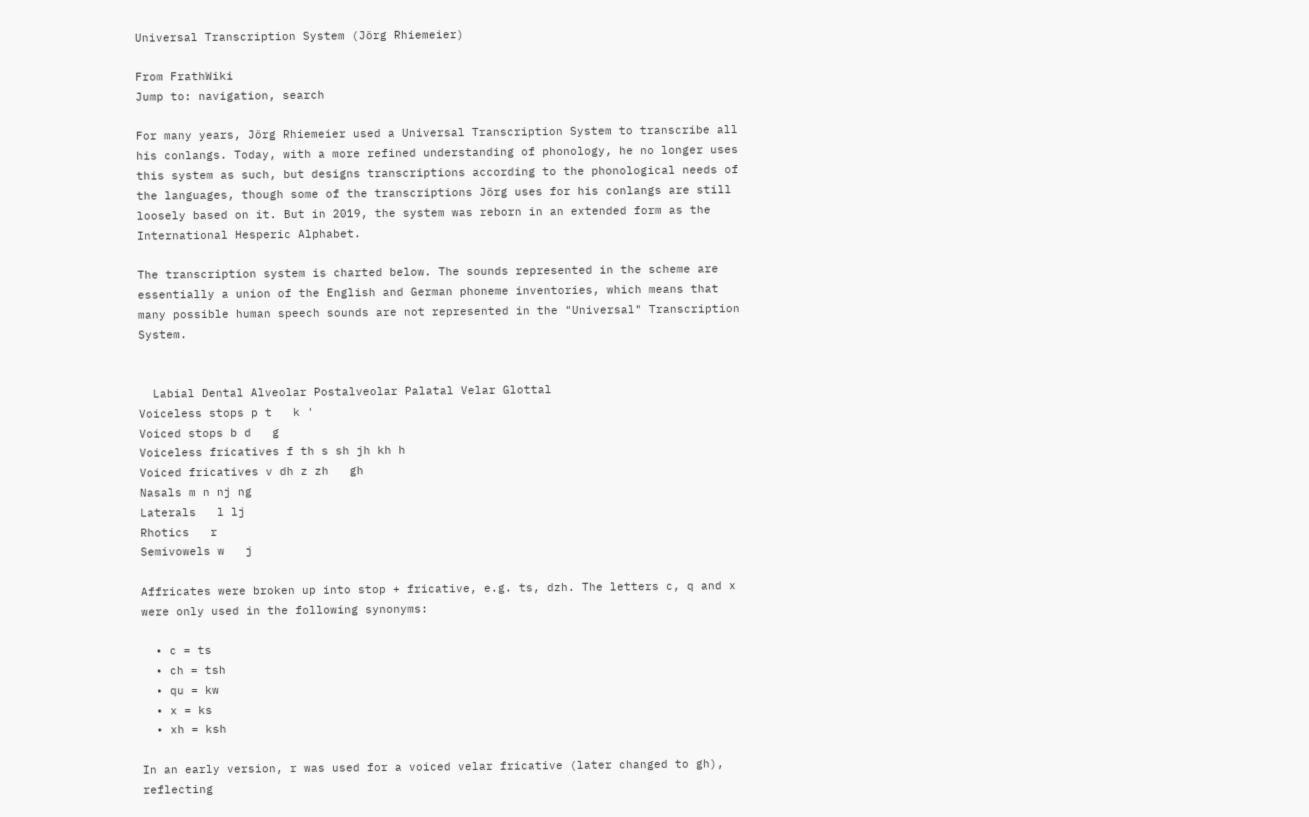Universal Transcription System (Jörg Rhiemeier)

From FrathWiki
Jump to: navigation, search

For many years, Jörg Rhiemeier used a Universal Transcription System to transcribe all his conlangs. Today, with a more refined understanding of phonology, he no longer uses this system as such, but designs transcriptions according to the phonological needs of the languages, though some of the transcriptions Jörg uses for his conlangs are still loosely based on it. But in 2019, the system was reborn in an extended form as the International Hesperic Alphabet.

The transcription system is charted below. The sounds represented in the scheme are essentially a union of the English and German phoneme inventories, which means that many possible human speech sounds are not represented in the "Universal" Transcription System.


  Labial Dental Alveolar Postalveolar Palatal Velar Glottal
Voiceless stops p t   k '
Voiced stops b d   g
Voiceless fricatives f th s sh jh kh h
Voiced fricatives v dh z zh   gh
Nasals m n nj ng
Laterals   l lj
Rhotics   r
Semivowels w   j

Affricates were broken up into stop + fricative, e.g. ts, dzh. The letters c, q and x were only used in the following synonyms:

  • c = ts
  • ch = tsh
  • qu = kw
  • x = ks
  • xh = ksh

In an early version, r was used for a voiced velar fricative (later changed to gh), reflecting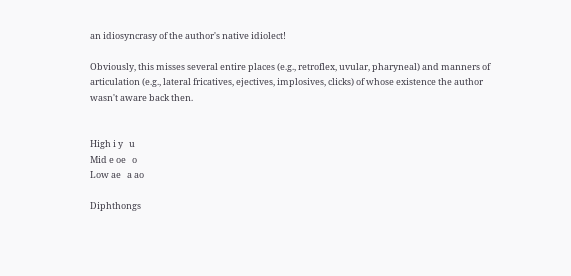an idiosyncrasy of the author's native idiolect!

Obviously, this misses several entire places (e.g., retroflex, uvular, pharyneal) and manners of articulation (e.g., lateral fricatives, ejectives, implosives, clicks) of whose existence the author wasn't aware back then.


High i y   u
Mid e oe   o
Low ae   a ao

Diphthongs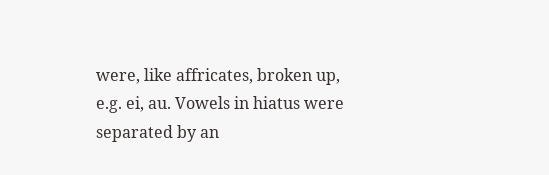were, like affricates, broken up, e.g. ei, au. Vowels in hiatus were separated by an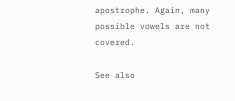apostrophe. Again, many possible vowels are not covered.

See also